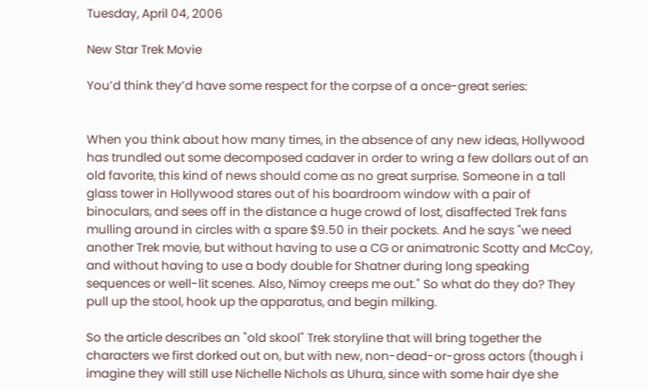Tuesday, April 04, 2006

New Star Trek Movie

You’d think they’d have some respect for the corpse of a once-great series:


When you think about how many times, in the absence of any new ideas, Hollywood has trundled out some decomposed cadaver in order to wring a few dollars out of an old favorite, this kind of news should come as no great surprise. Someone in a tall glass tower in Hollywood stares out of his boardroom window with a pair of binoculars, and sees off in the distance a huge crowd of lost, disaffected Trek fans mulling around in circles with a spare $9.50 in their pockets. And he says "we need another Trek movie, but without having to use a CG or animatronic Scotty and McCoy, and without having to use a body double for Shatner during long speaking sequences or well-lit scenes. Also, Nimoy creeps me out." So what do they do? They pull up the stool, hook up the apparatus, and begin milking.

So the article describes an "old skool" Trek storyline that will bring together the characters we first dorked out on, but with new, non-dead-or-gross actors (though i imagine they will still use Nichelle Nichols as Uhura, since with some hair dye she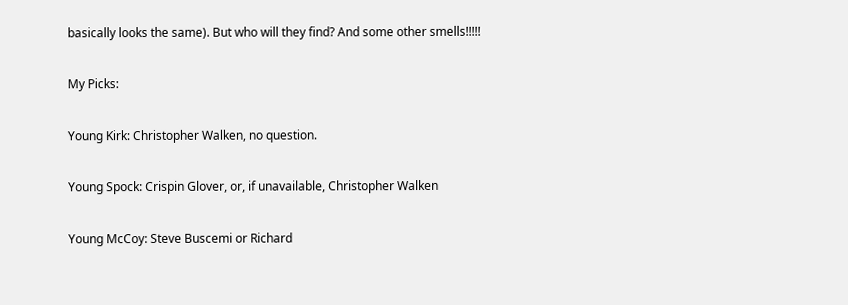basically looks the same). But who will they find? And some other smells!!!!!

My Picks:

Young Kirk: Christopher Walken, no question.

Young Spock: Crispin Glover, or, if unavailable, Christopher Walken

Young McCoy: Steve Buscemi or Richard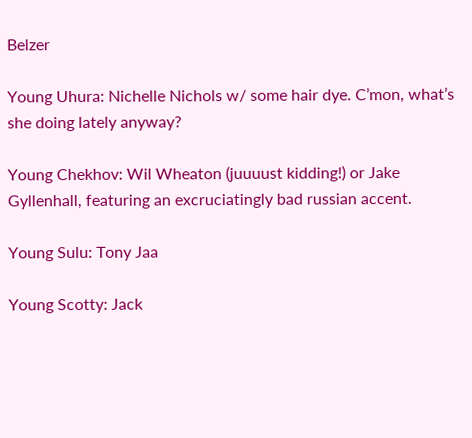Belzer

Young Uhura: Nichelle Nichols w/ some hair dye. C’mon, what’s she doing lately anyway?

Young Chekhov: Wil Wheaton (juuuust kidding!) or Jake Gyllenhall, featuring an excruciatingly bad russian accent.

Young Sulu: Tony Jaa

Young Scotty: Jack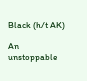Black (h/t AK)

An unstoppable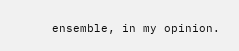ensemble, in my opinion.